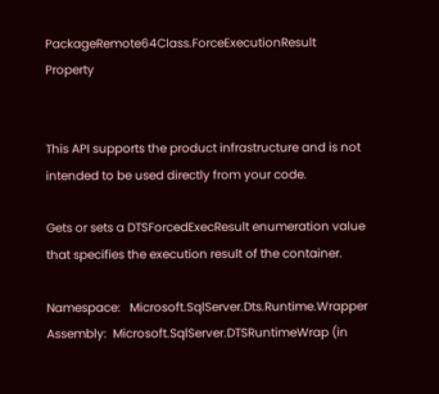PackageRemote64Class.ForceExecutionResult Property


This API supports the product infrastructure and is not intended to be used directly from your code.

Gets or sets a DTSForcedExecResult enumeration value that specifies the execution result of the container.

Namespace:   Microsoft.SqlServer.Dts.Runtime.Wrapper
Assembly:  Microsoft.SqlServer.DTSRuntimeWrap (in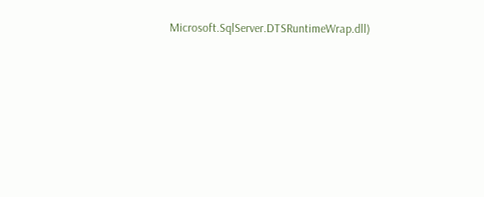Microsoft.SqlServer.DTSRuntimeWrap.dll)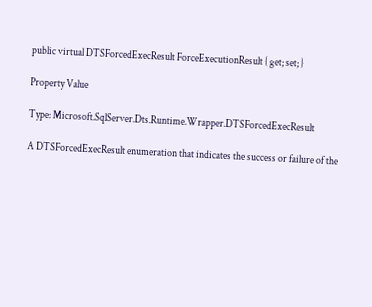public virtual DTSForcedExecResult ForceExecutionResult { get; set; }

Property Value

Type: Microsoft.SqlServer.Dts.Runtime.Wrapper.DTSForcedExecResult

A DTSForcedExecResult enumeration that indicates the success or failure of the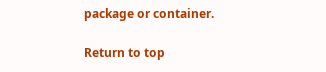package or container.

Return to top